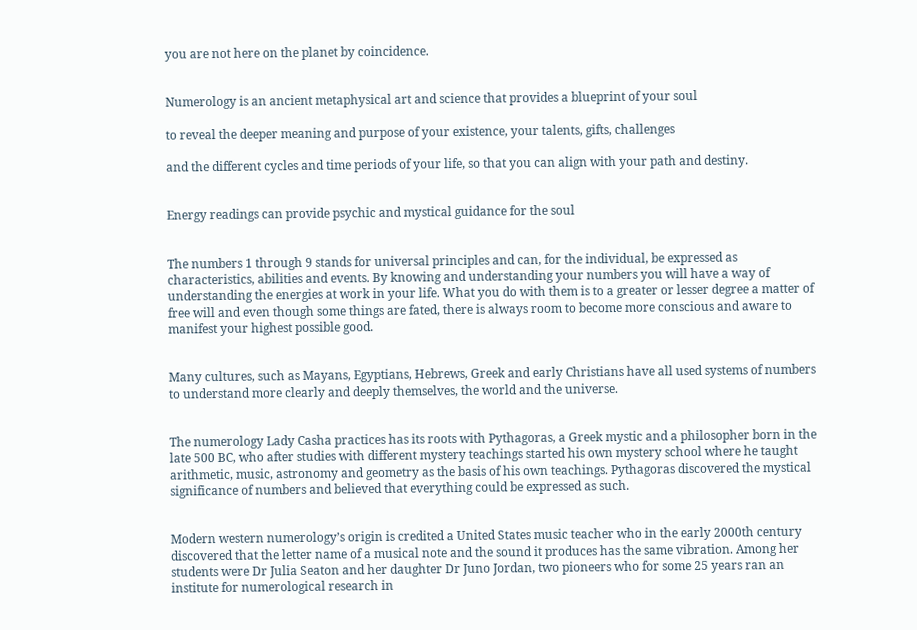you are not here on the planet by coincidence.


Numerology is an ancient metaphysical art and science that provides a blueprint of your soul

to reveal the deeper meaning and purpose of your existence, your talents, gifts, challenges

and the different cycles and time periods of your life, so that you can align with your path and destiny.


Energy readings can provide psychic and mystical guidance for the soul


The numbers 1 through 9 stands for universal principles and can, for the individual, be expressed as characteristics, abilities and events. By knowing and understanding your numbers you will have a way of understanding the energies at work in your life. What you do with them is to a greater or lesser degree a matter of free will and even though some things are fated, there is always room to become more conscious and aware to manifest your highest possible good.


Many cultures, such as Mayans, Egyptians, Hebrews, Greek and early Christians have all used systems of numbers to understand more clearly and deeply themselves, the world and the universe.


The numerology Lady Casha practices has its roots with Pythagoras, a Greek mystic and a philosopher born in the late 500 BC, who after studies with different mystery teachings started his own mystery school where he taught arithmetic, music, astronomy and geometry as the basis of his own teachings. Pythagoras discovered the mystical significance of numbers and believed that everything could be expressed as such.


Modern western numerology’s origin is credited a United States music teacher who in the early 2000th century discovered that the letter name of a musical note and the sound it produces has the same vibration. Among her students were Dr Julia Seaton and her daughter Dr Juno Jordan, two pioneers who for some 25 years ran an institute for numerological research in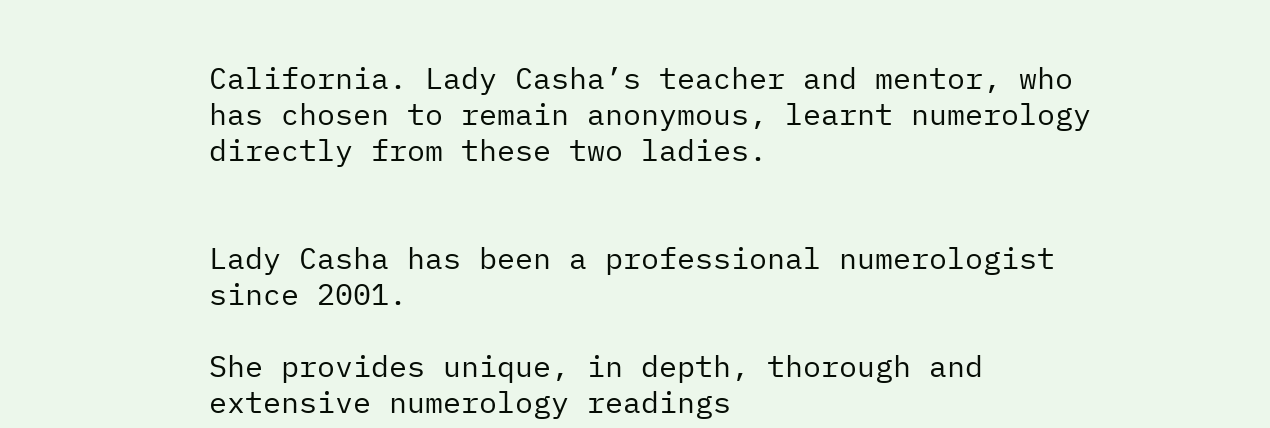California. Lady Casha’s teacher and mentor, who has chosen to remain anonymous, learnt numerology directly from these two ladies.


Lady Casha has been a professional numerologist since 2001.

She provides unique, in depth, thorough and extensive numerology readings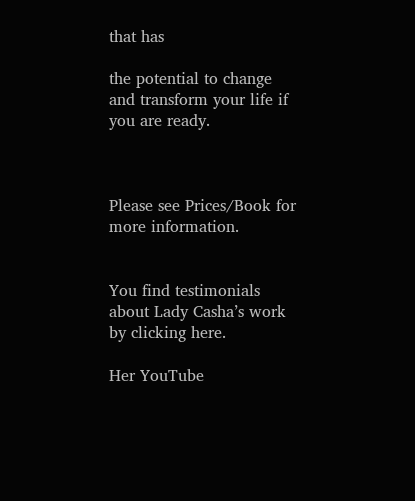that has

the potential to change and transform your life if you are ready.



Please see Prices/Book for more information.


You find testimonials about Lady Casha’s work by clicking here.

Her YouTube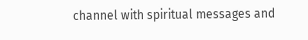channel with spiritual messages and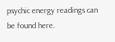psychic energy readings can be found here.